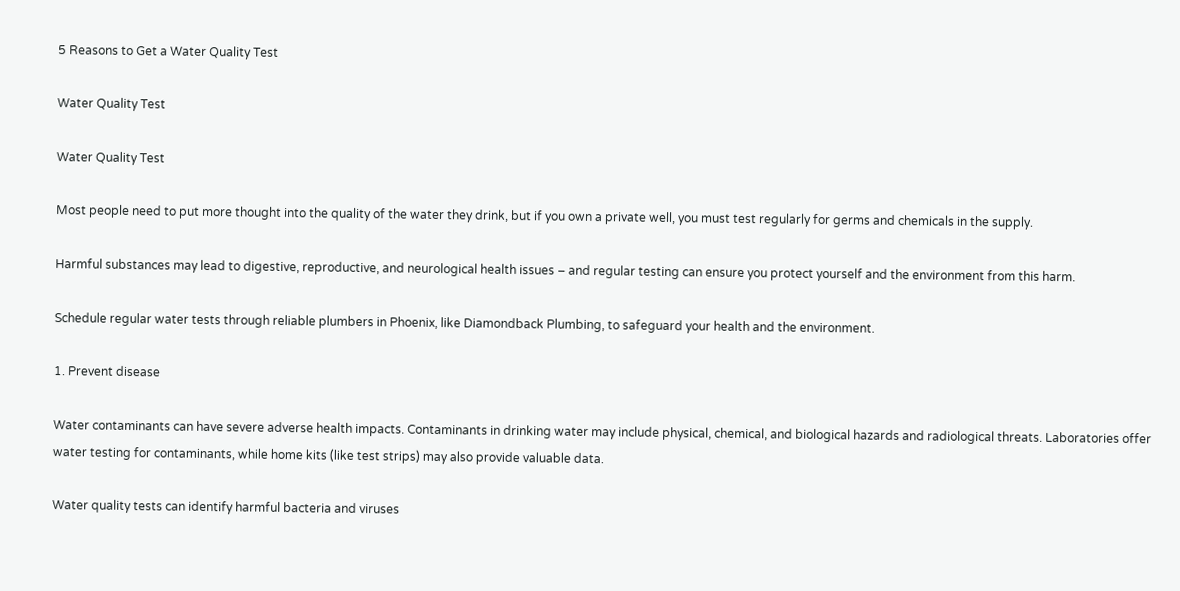5 Reasons to Get a Water Quality Test

Water Quality Test

Water Quality Test

Most people need to put more thought into the quality of the water they drink, but if you own a private well, you must test regularly for germs and chemicals in the supply.

Harmful substances may lead to digestive, reproductive, and neurological health issues – and regular testing can ensure you protect yourself and the environment from this harm.

Schedule regular water tests through reliable plumbers in Phoenix, like Diamondback Plumbing, to safeguard your health and the environment.

1. Prevent disease

Water contaminants can have severe adverse health impacts. Contaminants in drinking water may include physical, chemical, and biological hazards and radiological threats. Laboratories offer water testing for contaminants, while home kits (like test strips) may also provide valuable data.

Water quality tests can identify harmful bacteria and viruses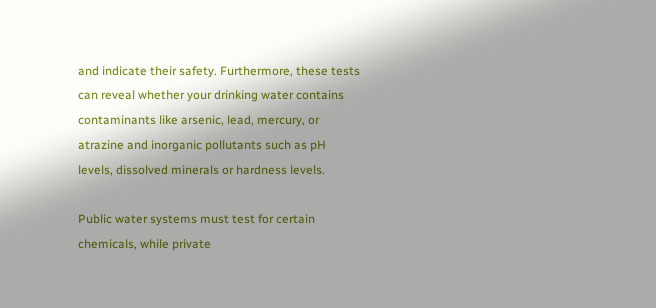and indicate their safety. Furthermore, these tests can reveal whether your drinking water contains contaminants like arsenic, lead, mercury, or atrazine and inorganic pollutants such as pH levels, dissolved minerals or hardness levels.

Public water systems must test for certain chemicals, while private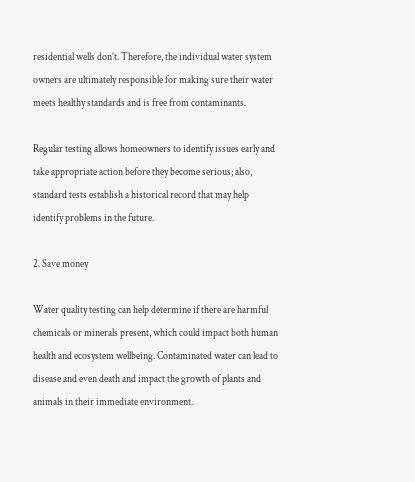residential wells don’t. Therefore, the individual water system owners are ultimately responsible for making sure their water meets healthy standards and is free from contaminants.

Regular testing allows homeowners to identify issues early and take appropriate action before they become serious; also, standard tests establish a historical record that may help identify problems in the future.

2. Save money

Water quality testing can help determine if there are harmful chemicals or minerals present, which could impact both human health and ecosystem wellbeing. Contaminated water can lead to disease and even death and impact the growth of plants and animals in their immediate environment.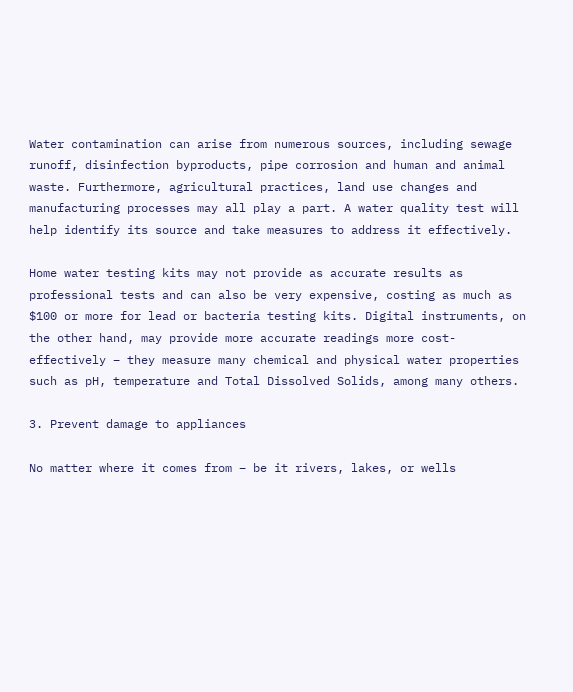Water contamination can arise from numerous sources, including sewage runoff, disinfection byproducts, pipe corrosion and human and animal waste. Furthermore, agricultural practices, land use changes and manufacturing processes may all play a part. A water quality test will help identify its source and take measures to address it effectively.

Home water testing kits may not provide as accurate results as professional tests and can also be very expensive, costing as much as $100 or more for lead or bacteria testing kits. Digital instruments, on the other hand, may provide more accurate readings more cost-effectively – they measure many chemical and physical water properties such as pH, temperature and Total Dissolved Solids, among many others.

3. Prevent damage to appliances

No matter where it comes from – be it rivers, lakes, or wells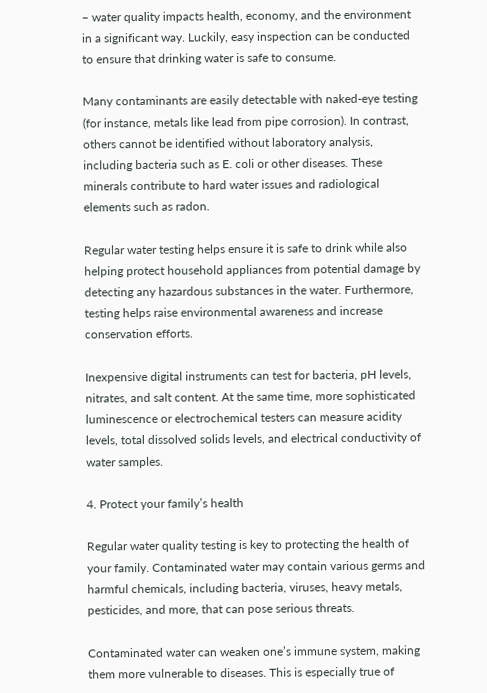– water quality impacts health, economy, and the environment in a significant way. Luckily, easy inspection can be conducted to ensure that drinking water is safe to consume.

Many contaminants are easily detectable with naked-eye testing (for instance, metals like lead from pipe corrosion). In contrast, others cannot be identified without laboratory analysis, including bacteria such as E. coli or other diseases. These minerals contribute to hard water issues and radiological elements such as radon.

Regular water testing helps ensure it is safe to drink while also helping protect household appliances from potential damage by detecting any hazardous substances in the water. Furthermore, testing helps raise environmental awareness and increase conservation efforts.

Inexpensive digital instruments can test for bacteria, pH levels, nitrates, and salt content. At the same time, more sophisticated luminescence or electrochemical testers can measure acidity levels, total dissolved solids levels, and electrical conductivity of water samples.

4. Protect your family’s health

Regular water quality testing is key to protecting the health of your family. Contaminated water may contain various germs and harmful chemicals, including bacteria, viruses, heavy metals, pesticides, and more, that can pose serious threats.

Contaminated water can weaken one’s immune system, making them more vulnerable to diseases. This is especially true of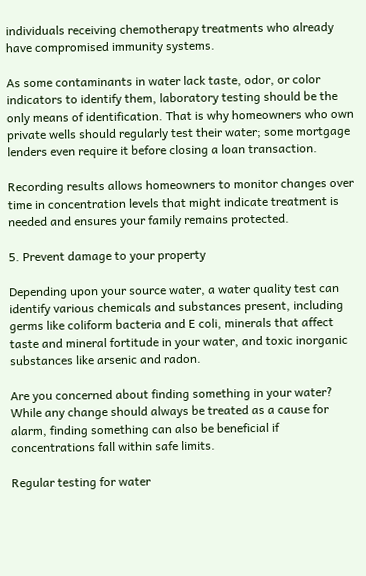individuals receiving chemotherapy treatments who already have compromised immunity systems.

As some contaminants in water lack taste, odor, or color indicators to identify them, laboratory testing should be the only means of identification. That is why homeowners who own private wells should regularly test their water; some mortgage lenders even require it before closing a loan transaction.

Recording results allows homeowners to monitor changes over time in concentration levels that might indicate treatment is needed and ensures your family remains protected.

5. Prevent damage to your property

Depending upon your source water, a water quality test can identify various chemicals and substances present, including germs like coliform bacteria and E coli, minerals that affect taste and mineral fortitude in your water, and toxic inorganic substances like arsenic and radon.

Are you concerned about finding something in your water? While any change should always be treated as a cause for alarm, finding something can also be beneficial if concentrations fall within safe limits.

Regular testing for water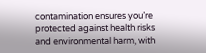contamination ensures you’re protected against health risks and environmental harm, with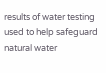results of water testing used to help safeguard natural water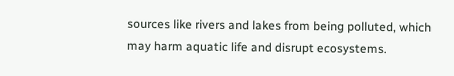sources like rivers and lakes from being polluted, which may harm aquatic life and disrupt ecosystems.